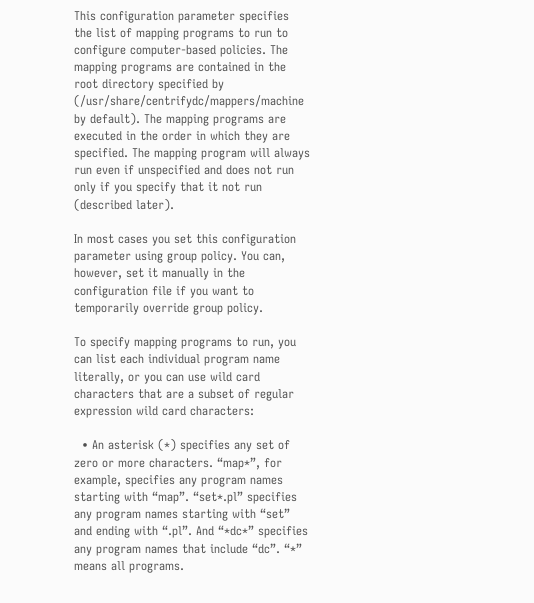This configuration parameter specifies the list of mapping programs to run to configure computer-based policies. The mapping programs are contained in the root directory specified by (/usr/share/centrifydc/mappers/machine by default). The mapping programs are executed in the order in which they are specified. The mapping program will always run even if unspecified and does not run only if you specify that it not run (described later).

In most cases you set this configuration parameter using group policy. You can, however, set it manually in the configuration file if you want to temporarily override group policy.

To specify mapping programs to run, you can list each individual program name literally, or you can use wild card characters that are a subset of regular expression wild card characters:

  • An asterisk (*) specifies any set of zero or more characters. “map*”, for example, specifies any program names starting with “map”. “set*.pl” specifies any program names starting with “set” and ending with “.pl”. And “*dc*” specifies any program names that include “dc”. “*” means all programs.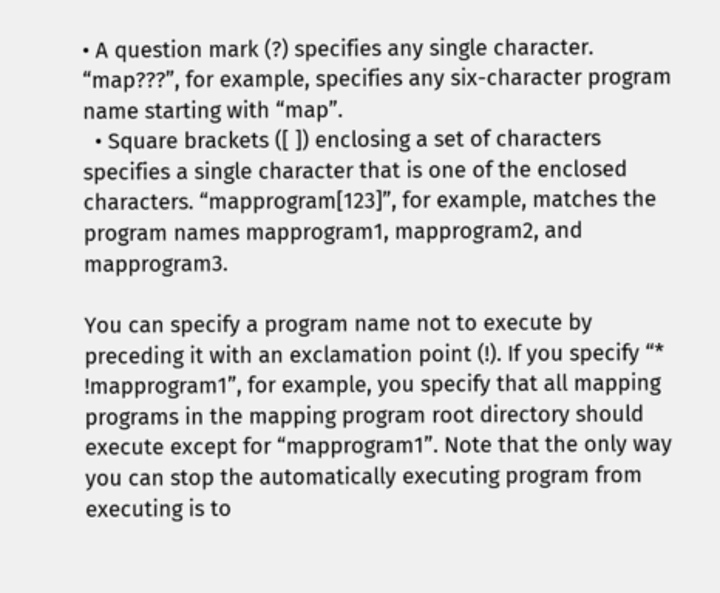• A question mark (?) specifies any single character. “map???”, for example, specifies any six-character program name starting with “map”.
  • Square brackets ([ ]) enclosing a set of characters specifies a single character that is one of the enclosed characters. “mapprogram[123]”, for example, matches the program names mapprogram1, mapprogram2, and mapprogram3.

You can specify a program name not to execute by preceding it with an exclamation point (!). If you specify “* !mapprogram1”, for example, you specify that all mapping programs in the mapping program root directory should execute except for “mapprogram1”. Note that the only way you can stop the automatically executing program from executing is to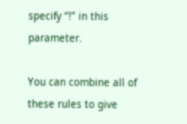specify “!” in this parameter.

You can combine all of these rules to give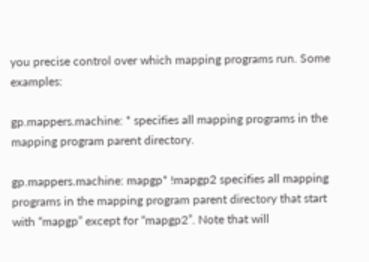you precise control over which mapping programs run. Some examples:

gp.mappers.machine: * specifies all mapping programs in the mapping program parent directory.

gp.mappers.machine: mapgp* !mapgp2 specifies all mapping programs in the mapping program parent directory that start with “mapgp” except for “mapgp2”. Note that will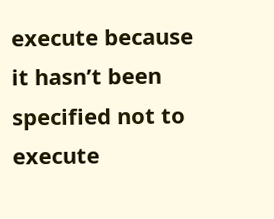execute because it hasn’t been specified not to execute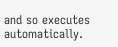and so executes automatically.